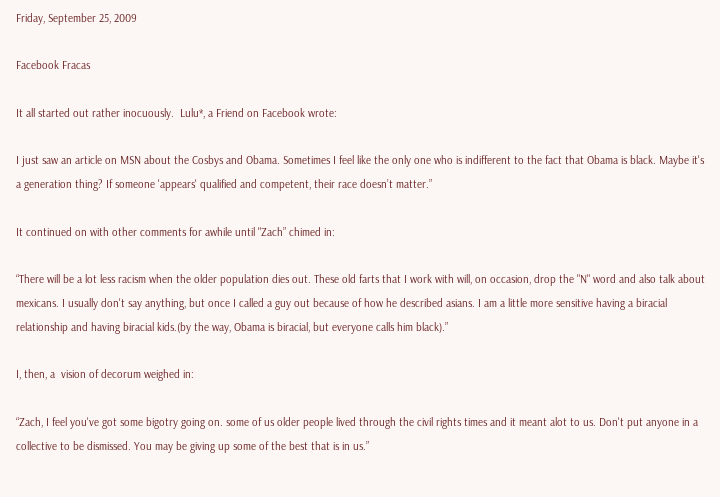Friday, September 25, 2009

Facebook Fracas

It all started out rather inocuously.  Lulu*, a Friend on Facebook wrote:

I just saw an article on MSN about the Cosbys and Obama. Sometimes I feel like the only one who is indifferent to the fact that Obama is black. Maybe it's a generation thing? If someone 'appears' qualified and competent, their race doesn’t matter.”

It continued on with other comments for awhile until "Zach” chimed in:

“There will be a lot less racism when the older population dies out. These old farts that I work with will, on occasion, drop the "N" word and also talk about mexicans. I usually don't say anything, but once I called a guy out because of how he described asians. I am a little more sensitive having a biracial relationship and having biracial kids.(by the way, Obama is biracial, but everyone calls him black).”

I, then, a  vision of decorum weighed in:

“Zach, I feel you've got some bigotry going on. some of us older people lived through the civil rights times and it meant alot to us. Don't put anyone in a collective to be dismissed. You may be giving up some of the best that is in us.”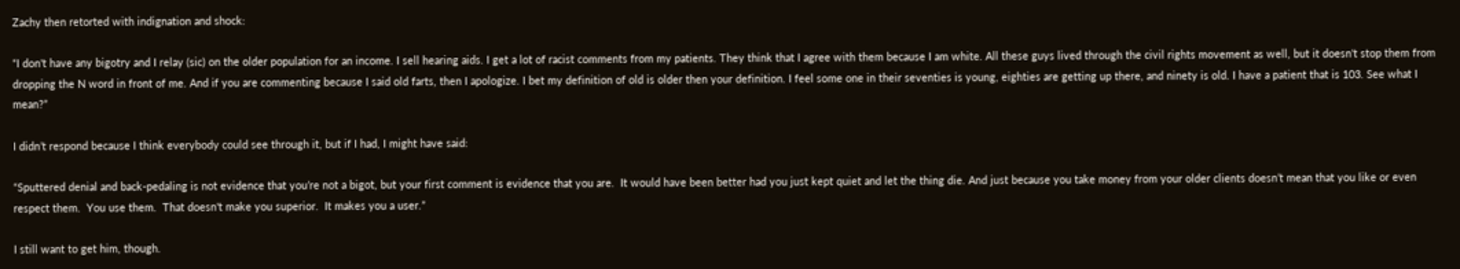Zachy then retorted with indignation and shock:

“I don't have any bigotry and I relay (sic) on the older population for an income. I sell hearing aids. I get a lot of racist comments from my patients. They think that I agree with them because I am white. All these guys lived through the civil rights movement as well, but it doesn't stop them from dropping the N word in front of me. And if you are commenting because I said old farts, then I apologize. I bet my definition of old is older then your definition. I feel some one in their seventies is young, eighties are getting up there, and ninety is old. I have a patient that is 103. See what I mean?”

I didn’t respond because I think everybody could see through it, but if I had, I might have said:

“Sputtered denial and back-pedaling is not evidence that you’re not a bigot, but your first comment is evidence that you are.  It would have been better had you just kept quiet and let the thing die. And just because you take money from your older clients doesn’t mean that you like or even respect them.  You use them.  That doesn't make you superior.  It makes you a user.”

I still want to get him, though.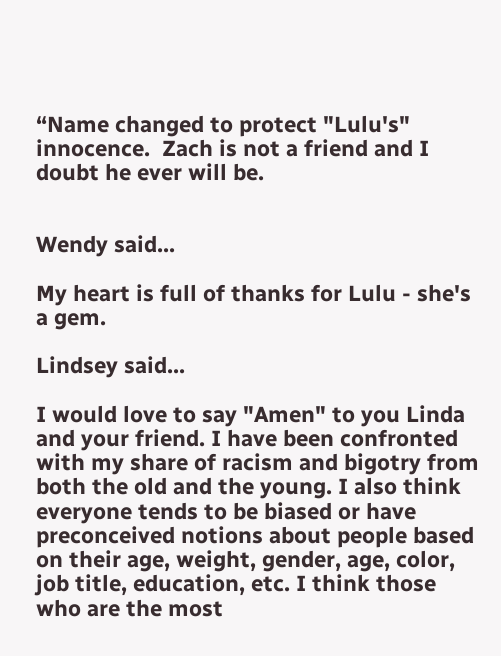“Name changed to protect "Lulu's" innocence.  Zach is not a friend and I doubt he ever will be.


Wendy said...

My heart is full of thanks for Lulu - she's a gem.

Lindsey said...

I would love to say "Amen" to you Linda and your friend. I have been confronted with my share of racism and bigotry from both the old and the young. I also think everyone tends to be biased or have preconceived notions about people based on their age, weight, gender, age, color, job title, education, etc. I think those who are the most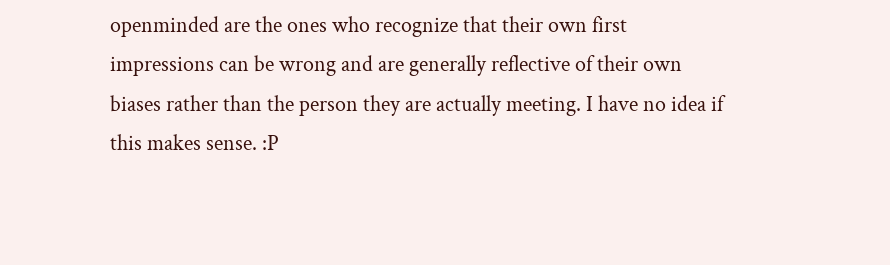openminded are the ones who recognize that their own first impressions can be wrong and are generally reflective of their own biases rather than the person they are actually meeting. I have no idea if this makes sense. :P